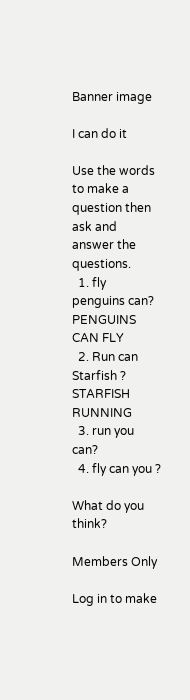Banner image

I can do it

Use the words to make a question then ask and answer the questions.
  1. fly penguins can? PENGUINS CAN FLY
  2. Run can Starfish ? STARFISH RUNNING
  3. run you can?
  4. fly can you ?

What do you think?

Members Only

Log in to make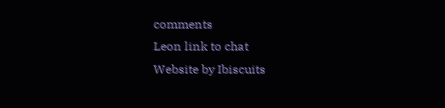comments
Leon link to chat
Website by Ibiscuits